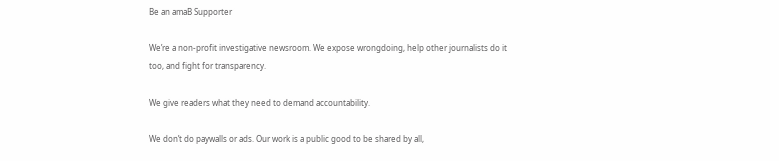Be an amaB Supporter

We’re a non-profit investigative newsroom. We expose wrongdoing, help other journalists do it too, and fight for transparency.

We give readers what they need to demand accountability.

We don’t do paywalls or ads. Our work is a public good to be shared by all,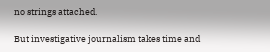no strings attached.

But investigative journalism takes time and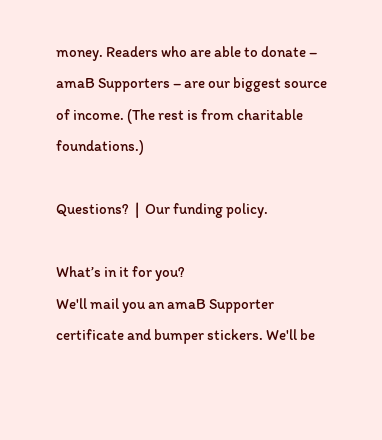money. Readers who are able to donate – amaB Supporters – are our biggest source of income. (The rest is from charitable foundations.)

Questions?  |  Our funding policy.

What’s in it for you?
We'll mail you an amaB Supporter certificate and bumper stickers. We'll be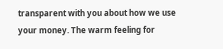transparent with you about how we use your money. The warm feeling for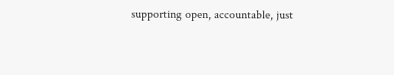supporting open, accountable, just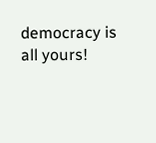democracy is all yours!